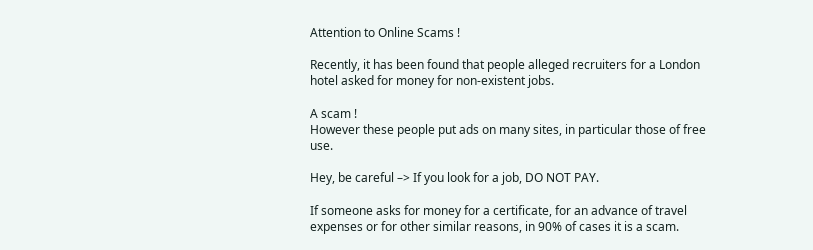Attention to Online Scams !

Recently, it has been found that people alleged recruiters for a London hotel asked for money for non-existent jobs.

A scam !
However these people put ads on many sites, in particular those of free use.

Hey, be careful –> If you look for a job, DO NOT PAY.

If someone asks for money for a certificate, for an advance of travel expenses or for other similar reasons, in 90% of cases it is a scam.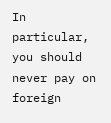In particular, you should never pay on foreign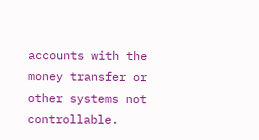accounts with the money transfer or other systems not controllable.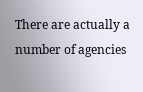There are actually a number of agencies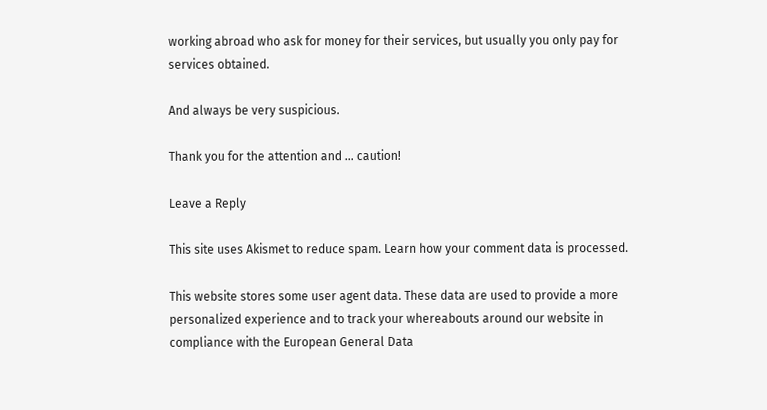working abroad who ask for money for their services, but usually you only pay for services obtained.

And always be very suspicious.

Thank you for the attention and … caution!

Leave a Reply

This site uses Akismet to reduce spam. Learn how your comment data is processed.

This website stores some user agent data. These data are used to provide a more personalized experience and to track your whereabouts around our website in compliance with the European General Data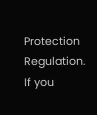Protection Regulation. If you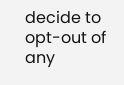decide to opt-out of any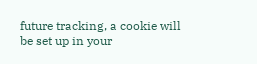future tracking, a cookie will be set up in your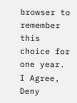browser to remember this choice for one year. I Agree, Deny